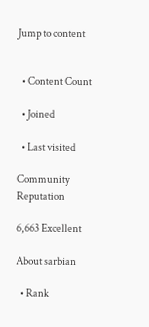Jump to content


  • Content Count

  • Joined

  • Last visited

Community Reputation

6,663 Excellent

About sarbian

  • Rank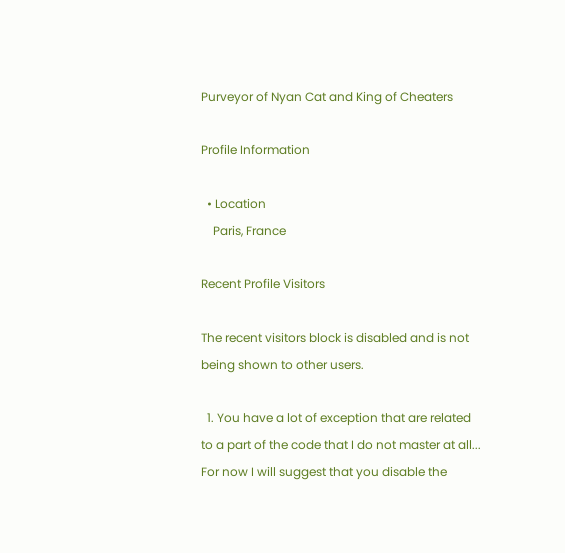Purveyor of Nyan Cat and King of Cheaters

Profile Information

  • Location
    Paris, France

Recent Profile Visitors

The recent visitors block is disabled and is not being shown to other users.

  1. You have a lot of exception that are related to a part of the code that I do not master at all... For now I will suggest that you disable the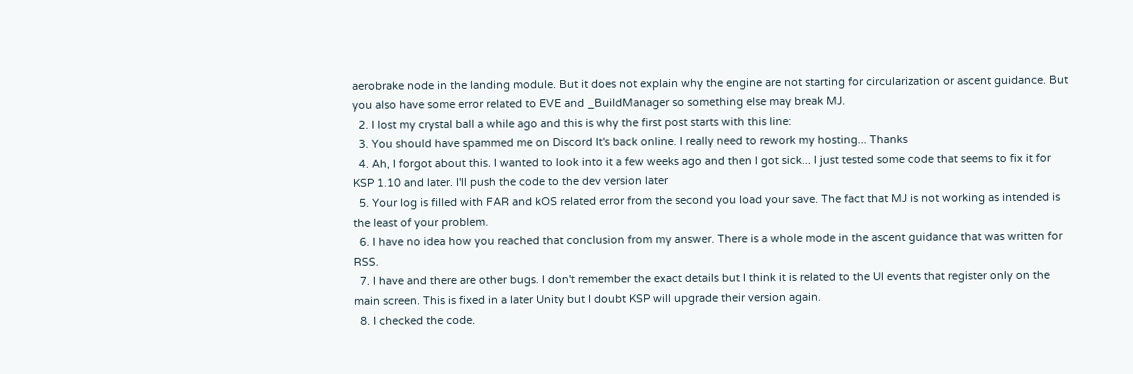aerobrake node in the landing module. But it does not explain why the engine are not starting for circularization or ascent guidance. But you also have some error related to EVE and _BuildManager so something else may break MJ.
  2. I lost my crystal ball a while ago and this is why the first post starts with this line:
  3. You should have spammed me on Discord It's back online. I really need to rework my hosting... Thanks
  4. Ah, I forgot about this. I wanted to look into it a few weeks ago and then I got sick... I just tested some code that seems to fix it for KSP 1.10 and later. I'll push the code to the dev version later
  5. Your log is filled with FAR and kOS related error from the second you load your save. The fact that MJ is not working as intended is the least of your problem.
  6. I have no idea how you reached that conclusion from my answer. There is a whole mode in the ascent guidance that was written for RSS.
  7. I have and there are other bugs. I don't remember the exact details but I think it is related to the UI events that register only on the main screen. This is fixed in a later Unity but I doubt KSP will upgrade their version again.
  8. I checked the code.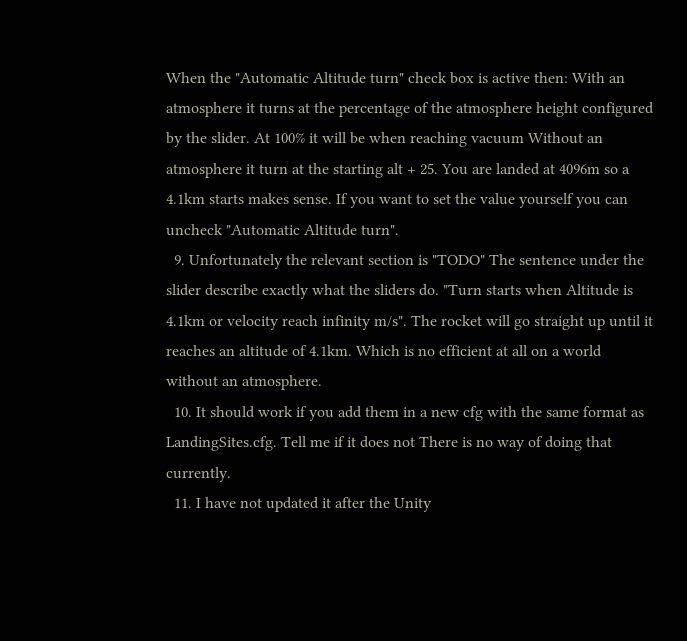When the "Automatic Altitude turn" check box is active then: With an atmosphere it turns at the percentage of the atmosphere height configured by the slider. At 100% it will be when reaching vacuum Without an atmosphere it turn at the starting alt + 25. You are landed at 4096m so a 4.1km starts makes sense. If you want to set the value yourself you can uncheck "Automatic Altitude turn".
  9. Unfortunately the relevant section is "TODO" The sentence under the slider describe exactly what the sliders do. "Turn starts when Altitude is 4.1km or velocity reach infinity m/s". The rocket will go straight up until it reaches an altitude of 4.1km. Which is no efficient at all on a world without an atmosphere.
  10. It should work if you add them in a new cfg with the same format as LandingSites.cfg. Tell me if it does not There is no way of doing that currently.
  11. I have not updated it after the Unity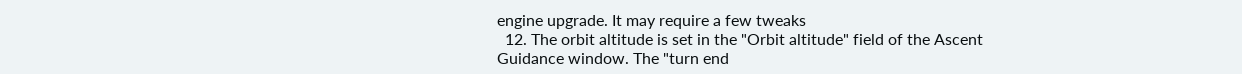engine upgrade. It may require a few tweaks
  12. The orbit altitude is set in the "Orbit altitude" field of the Ascent Guidance window. The "turn end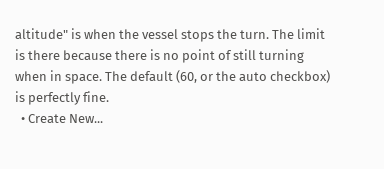altitude" is when the vessel stops the turn. The limit is there because there is no point of still turning when in space. The default (60, or the auto checkbox) is perfectly fine.
  • Create New...